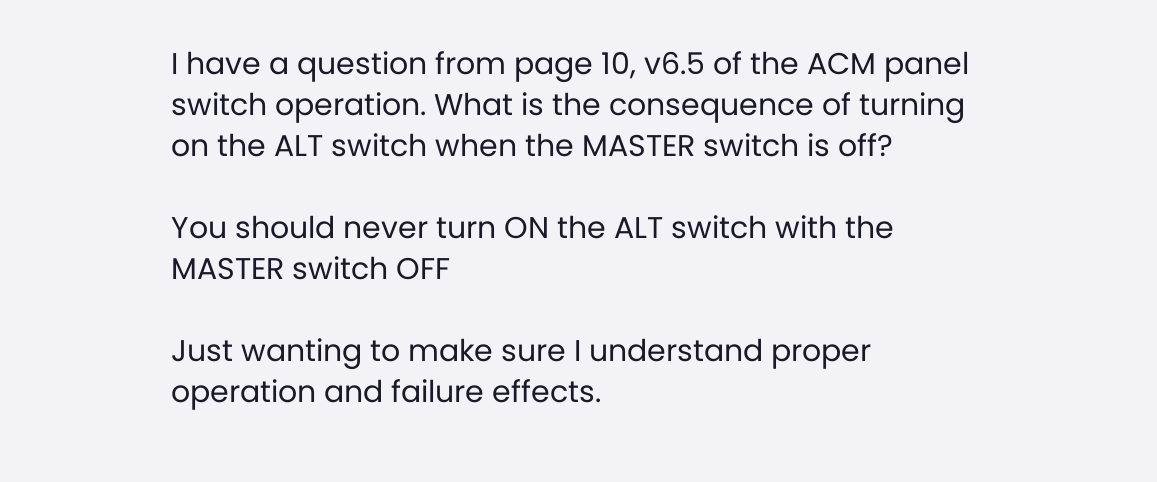I have a question from page 10, v6.5 of the ACM panel switch operation. What is the consequence of turning on the ALT switch when the MASTER switch is off?

You should never turn ON the ALT switch with the MASTER switch OFF

Just wanting to make sure I understand proper operation and failure effects.